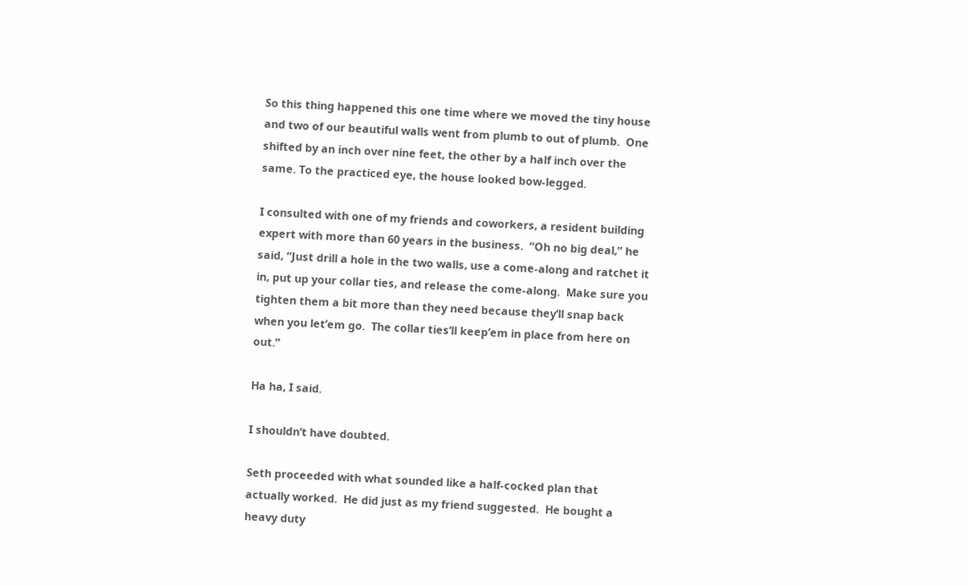So this thing happened this one time where we moved the tiny house and two of our beautiful walls went from plumb to out of plumb.  One shifted by an inch over nine feet, the other by a half inch over the same. To the practiced eye, the house looked bow-legged.

I consulted with one of my friends and coworkers, a resident building expert with more than 60 years in the business.  “Oh no big deal,” he said, “Just drill a hole in the two walls, use a come-along and ratchet it in, put up your collar ties, and release the come-along.  Make sure you tighten them a bit more than they need because they’ll snap back when you let’em go.  The collar ties’ll keep’em in place from here on out.”

Ha ha, I said.

I shouldn’t have doubted.

Seth proceeded with what sounded like a half-cocked plan that actually worked.  He did just as my friend suggested.  He bought a heavy duty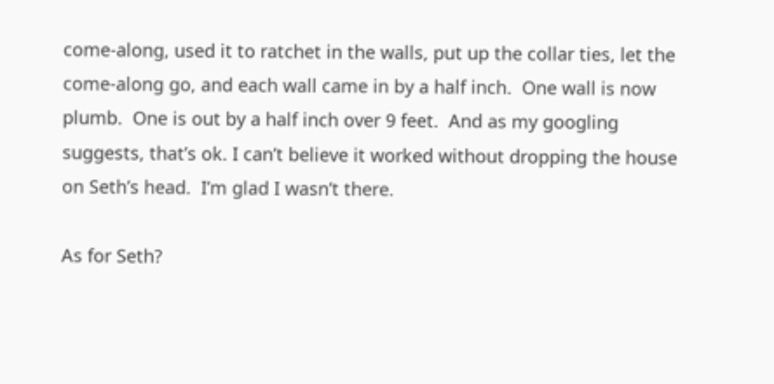come-along, used it to ratchet in the walls, put up the collar ties, let the come-along go, and each wall came in by a half inch.  One wall is now plumb.  One is out by a half inch over 9 feet.  And as my googling suggests, that’s ok. I can’t believe it worked without dropping the house on Seth’s head.  I’m glad I wasn’t there.

As for Seth?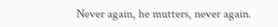Never again, he mutters, never again.